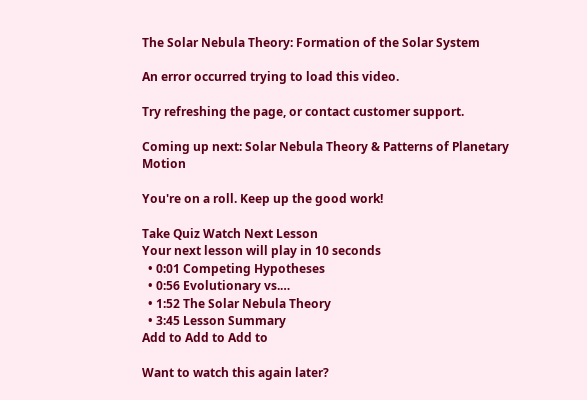The Solar Nebula Theory: Formation of the Solar System

An error occurred trying to load this video.

Try refreshing the page, or contact customer support.

Coming up next: Solar Nebula Theory & Patterns of Planetary Motion

You're on a roll. Keep up the good work!

Take Quiz Watch Next Lesson
Your next lesson will play in 10 seconds
  • 0:01 Competing Hypotheses
  • 0:56 Evolutionary vs.…
  • 1:52 The Solar Nebula Theory
  • 3:45 Lesson Summary
Add to Add to Add to

Want to watch this again later?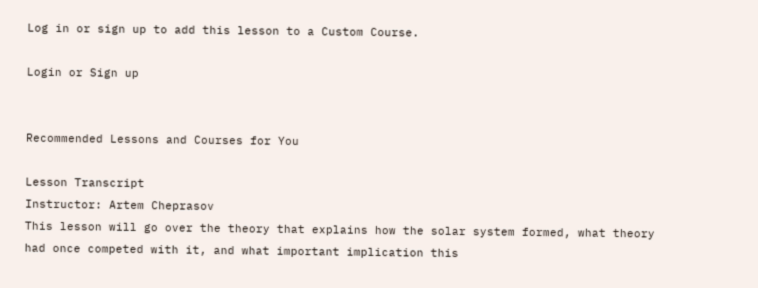Log in or sign up to add this lesson to a Custom Course.

Login or Sign up


Recommended Lessons and Courses for You

Lesson Transcript
Instructor: Artem Cheprasov
This lesson will go over the theory that explains how the solar system formed, what theory had once competed with it, and what important implication this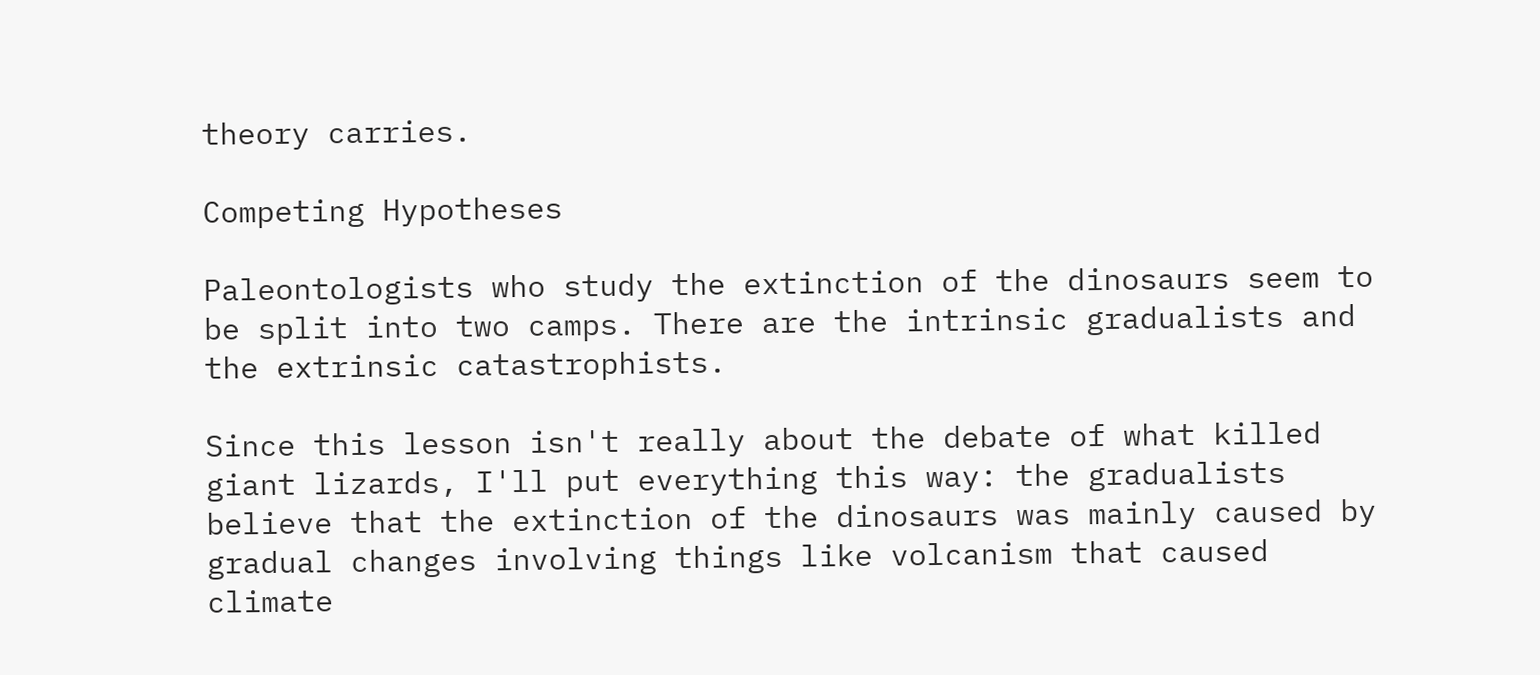theory carries.

Competing Hypotheses

Paleontologists who study the extinction of the dinosaurs seem to be split into two camps. There are the intrinsic gradualists and the extrinsic catastrophists.

Since this lesson isn't really about the debate of what killed giant lizards, I'll put everything this way: the gradualists believe that the extinction of the dinosaurs was mainly caused by gradual changes involving things like volcanism that caused climate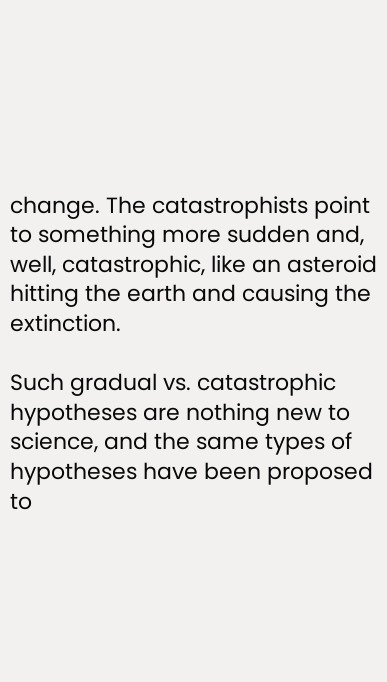change. The catastrophists point to something more sudden and, well, catastrophic, like an asteroid hitting the earth and causing the extinction.

Such gradual vs. catastrophic hypotheses are nothing new to science, and the same types of hypotheses have been proposed to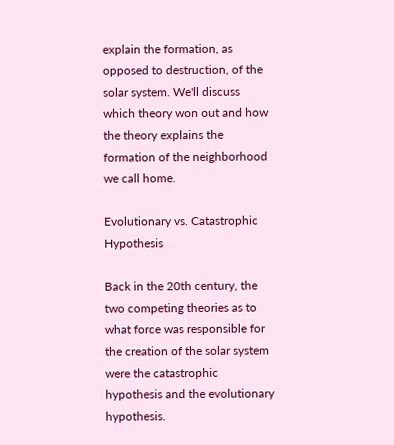explain the formation, as opposed to destruction, of the solar system. We'll discuss which theory won out and how the theory explains the formation of the neighborhood we call home.

Evolutionary vs. Catastrophic Hypothesis

Back in the 20th century, the two competing theories as to what force was responsible for the creation of the solar system were the catastrophic hypothesis and the evolutionary hypothesis.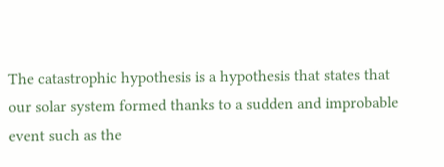The catastrophic hypothesis is a hypothesis that states that our solar system formed thanks to a sudden and improbable event such as the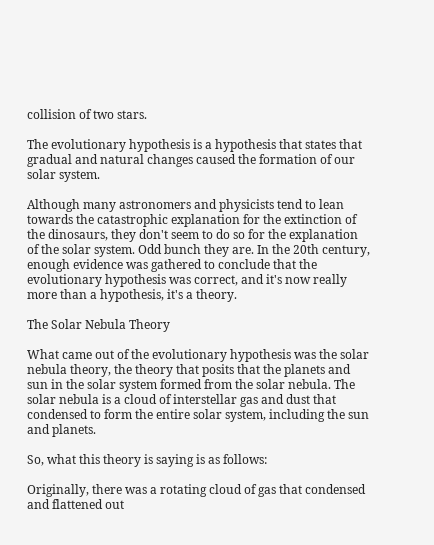collision of two stars.

The evolutionary hypothesis is a hypothesis that states that gradual and natural changes caused the formation of our solar system.

Although many astronomers and physicists tend to lean towards the catastrophic explanation for the extinction of the dinosaurs, they don't seem to do so for the explanation of the solar system. Odd bunch they are. In the 20th century, enough evidence was gathered to conclude that the evolutionary hypothesis was correct, and it's now really more than a hypothesis, it's a theory.

The Solar Nebula Theory

What came out of the evolutionary hypothesis was the solar nebula theory, the theory that posits that the planets and sun in the solar system formed from the solar nebula. The solar nebula is a cloud of interstellar gas and dust that condensed to form the entire solar system, including the sun and planets.

So, what this theory is saying is as follows:

Originally, there was a rotating cloud of gas that condensed and flattened out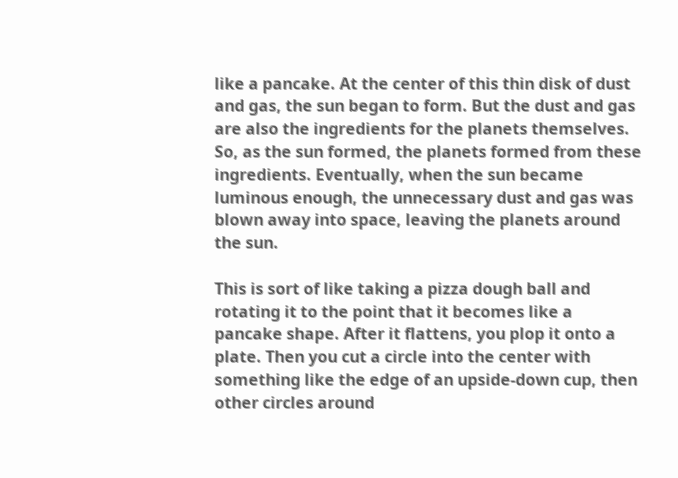like a pancake. At the center of this thin disk of dust and gas, the sun began to form. But the dust and gas are also the ingredients for the planets themselves. So, as the sun formed, the planets formed from these ingredients. Eventually, when the sun became luminous enough, the unnecessary dust and gas was blown away into space, leaving the planets around the sun.

This is sort of like taking a pizza dough ball and rotating it to the point that it becomes like a pancake shape. After it flattens, you plop it onto a plate. Then you cut a circle into the center with something like the edge of an upside-down cup, then other circles around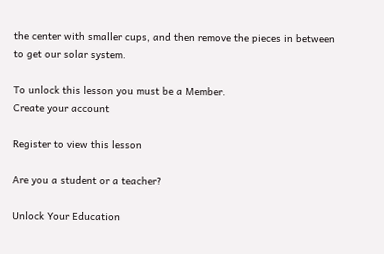the center with smaller cups, and then remove the pieces in between to get our solar system.

To unlock this lesson you must be a Member.
Create your account

Register to view this lesson

Are you a student or a teacher?

Unlock Your Education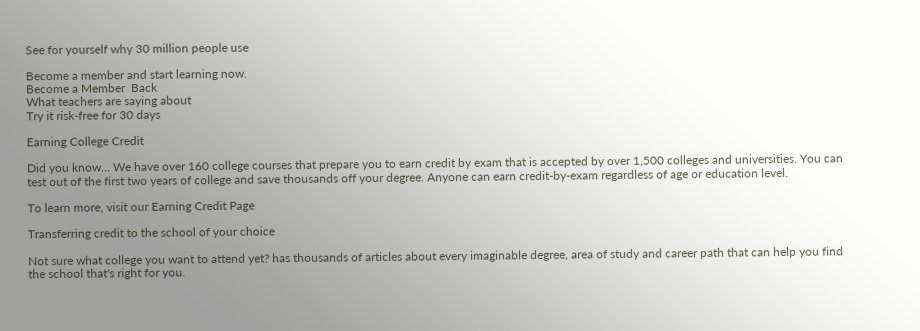See for yourself why 30 million people use

Become a member and start learning now.
Become a Member  Back
What teachers are saying about
Try it risk-free for 30 days

Earning College Credit

Did you know… We have over 160 college courses that prepare you to earn credit by exam that is accepted by over 1,500 colleges and universities. You can test out of the first two years of college and save thousands off your degree. Anyone can earn credit-by-exam regardless of age or education level.

To learn more, visit our Earning Credit Page

Transferring credit to the school of your choice

Not sure what college you want to attend yet? has thousands of articles about every imaginable degree, area of study and career path that can help you find the school that's right for you.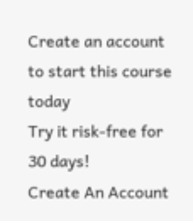Create an account to start this course today
Try it risk-free for 30 days!
Create An Account